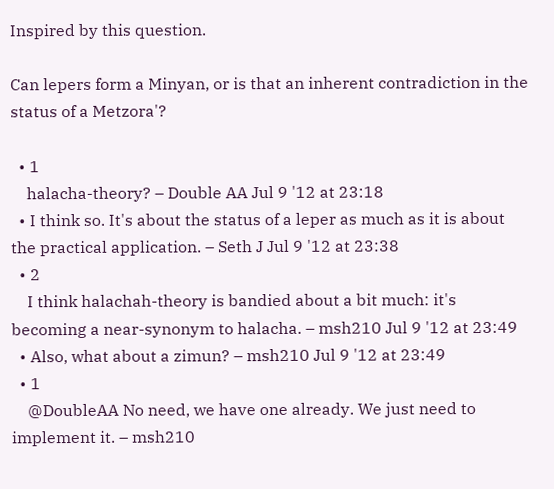Inspired by this question.

Can lepers form a Minyan, or is that an inherent contradiction in the status of a Metzora'?

  • 1
    halacha-theory? – Double AA Jul 9 '12 at 23:18
  • I think so. It's about the status of a leper as much as it is about the practical application. – Seth J Jul 9 '12 at 23:38
  • 2
    I think halachah-theory is bandied about a bit much: it's becoming a near-synonym to halacha. – msh210 Jul 9 '12 at 23:49
  • Also, what about a zimun? – msh210 Jul 9 '12 at 23:49
  • 1
    @DoubleAA No need, we have one already. We just need to implement it. – msh210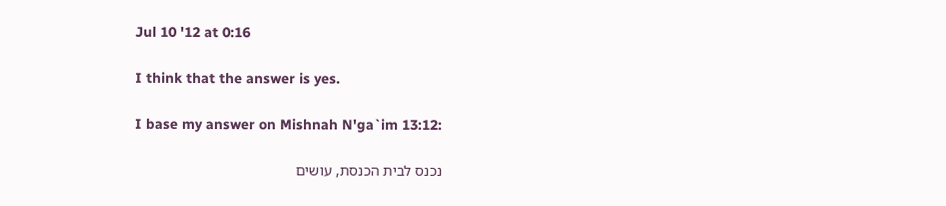Jul 10 '12 at 0:16

I think that the answer is yes.

I base my answer on Mishnah N'ga`im 13:12:

נכנס לבית הכנסת, עושים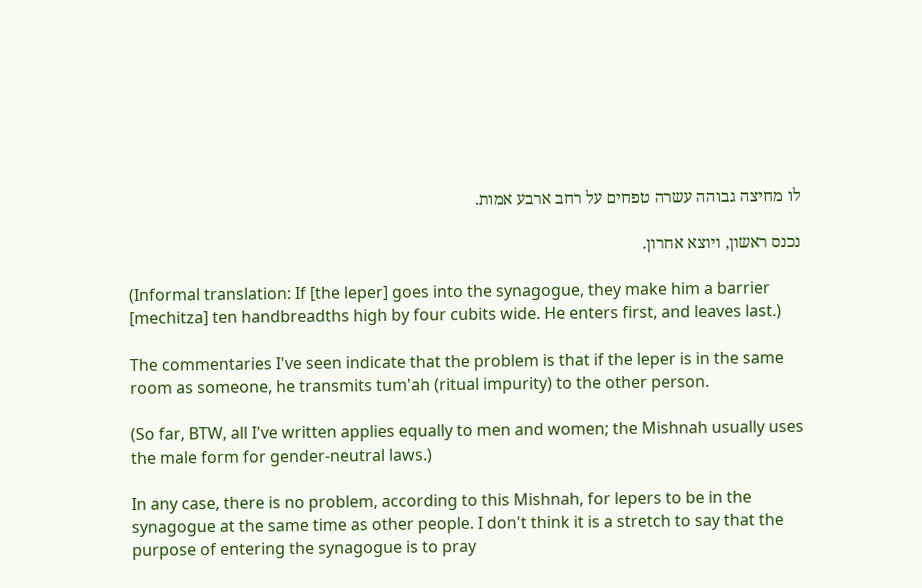לו מחיצה גבוהה עשרה טפחים על רחב ארבע אמות.

נכנס ראשון, ויוצא אחרון.

(Informal translation: If [the leper] goes into the synagogue, they make him a barrier [mechitza] ten handbreadths high by four cubits wide. He enters first, and leaves last.)

The commentaries I've seen indicate that the problem is that if the leper is in the same room as someone, he transmits tum'ah (ritual impurity) to the other person.

(So far, BTW, all I've written applies equally to men and women; the Mishnah usually uses the male form for gender-neutral laws.)

In any case, there is no problem, according to this Mishnah, for lepers to be in the synagogue at the same time as other people. I don't think it is a stretch to say that the purpose of entering the synagogue is to pray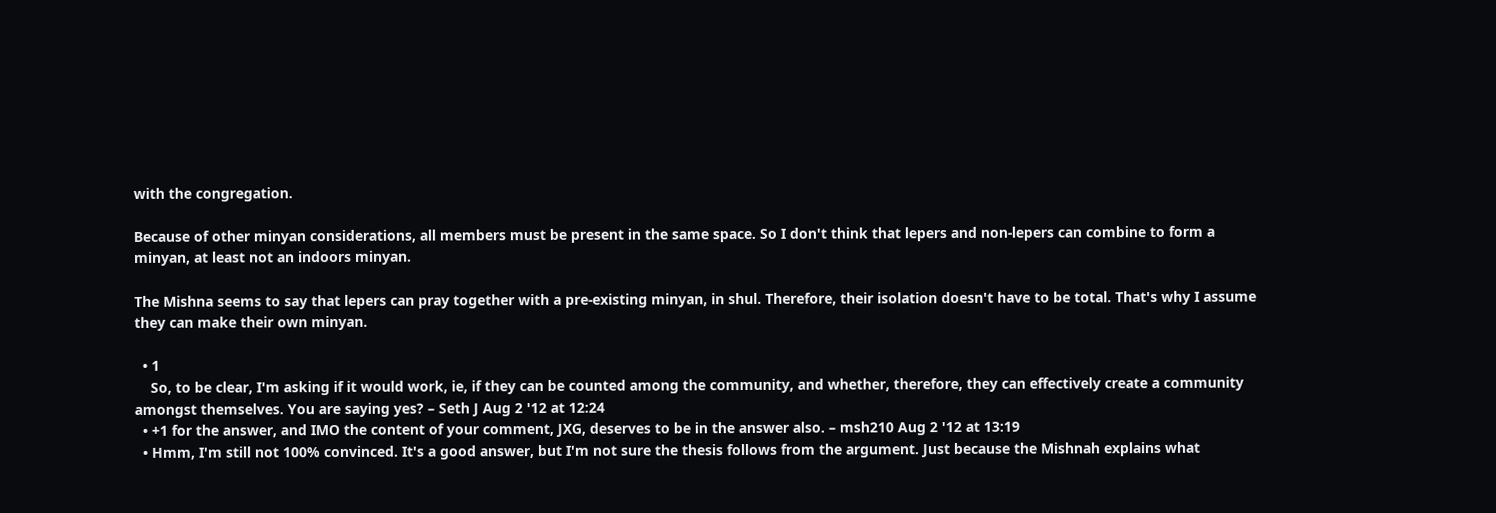with the congregation.

Because of other minyan considerations, all members must be present in the same space. So I don't think that lepers and non-lepers can combine to form a minyan, at least not an indoors minyan.

The Mishna seems to say that lepers can pray together with a pre-existing minyan, in shul. Therefore, their isolation doesn't have to be total. That's why I assume they can make their own minyan.

  • 1
    So, to be clear, I'm asking if it would work, ie, if they can be counted among the community, and whether, therefore, they can effectively create a community amongst themselves. You are saying yes? – Seth J Aug 2 '12 at 12:24
  • +1 for the answer, and IMO the content of your comment, JXG, deserves to be in the answer also. – msh210 Aug 2 '12 at 13:19
  • Hmm, I'm still not 100% convinced. It's a good answer, but I'm not sure the thesis follows from the argument. Just because the Mishnah explains what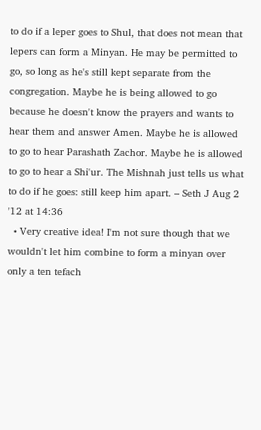to do if a leper goes to Shul, that does not mean that lepers can form a Minyan. He may be permitted to go, so long as he's still kept separate from the congregation. Maybe he is being allowed to go because he doesn't know the prayers and wants to hear them and answer Amen. Maybe he is allowed to go to hear Parashath Zachor. Maybe he is allowed to go to hear a Shi'ur. The Mishnah just tells us what to do if he goes: still keep him apart. – Seth J Aug 2 '12 at 14:36
  • Very creative idea! I'm not sure though that we wouldn't let him combine to form a minyan over only a ten tefach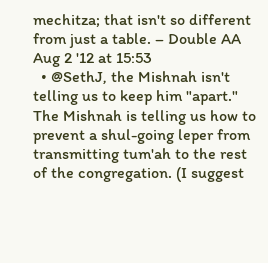mechitza; that isn't so different from just a table. – Double AA Aug 2 '12 at 15:53
  • @SethJ, the Mishnah isn't telling us to keep him "apart." The Mishnah is telling us how to prevent a shul-going leper from transmitting tum'ah to the rest of the congregation. (I suggest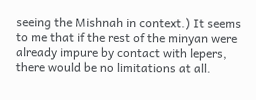seeing the Mishnah in context.) It seems to me that if the rest of the minyan were already impure by contact with lepers, there would be no limitations at all.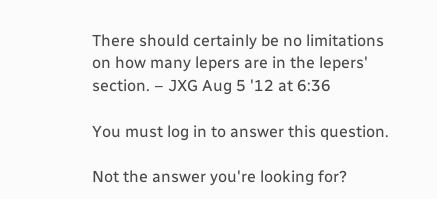There should certainly be no limitations on how many lepers are in the lepers' section. – JXG Aug 5 '12 at 6:36

You must log in to answer this question.

Not the answer you're looking for?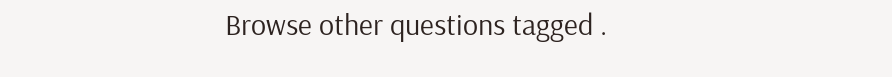Browse other questions tagged .